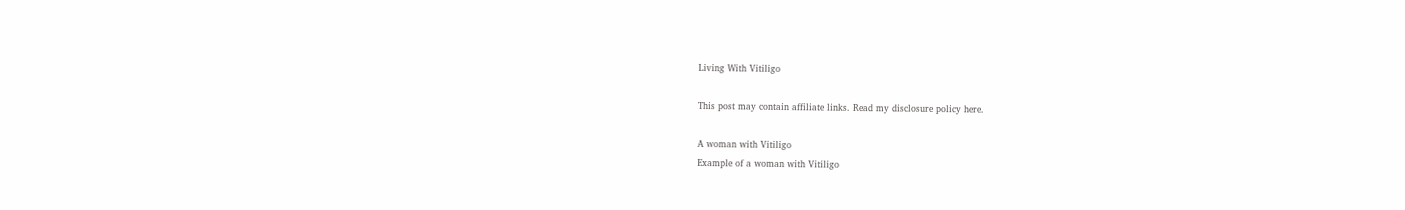Living With Vitiligo

This post may contain affiliate links. Read my disclosure policy here.

A woman with Vitiligo
Example of a woman with Vitiligo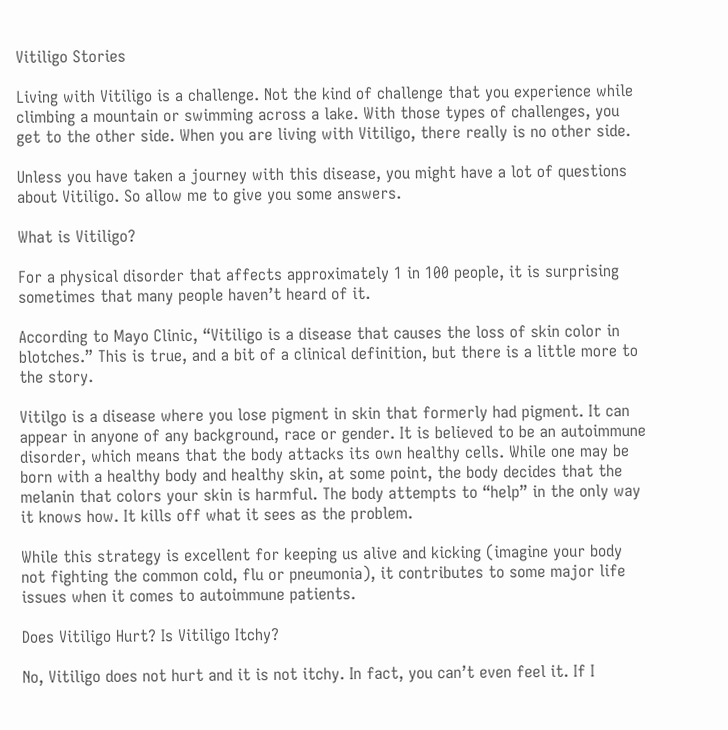Vitiligo Stories

Living with Vitiligo is a challenge. Not the kind of challenge that you experience while climbing a mountain or swimming across a lake. With those types of challenges, you get to the other side. When you are living with Vitiligo, there really is no other side.

Unless you have taken a journey with this disease, you might have a lot of questions about Vitiligo. So allow me to give you some answers.

What is Vitiligo?

For a physical disorder that affects approximately 1 in 100 people, it is surprising sometimes that many people haven’t heard of it.

According to Mayo Clinic, “Vitiligo is a disease that causes the loss of skin color in blotches.” This is true, and a bit of a clinical definition, but there is a little more to the story.

Vitilgo is a disease where you lose pigment in skin that formerly had pigment. It can appear in anyone of any background, race or gender. It is believed to be an autoimmune disorder, which means that the body attacks its own healthy cells. While one may be born with a healthy body and healthy skin, at some point, the body decides that the melanin that colors your skin is harmful. The body attempts to “help” in the only way it knows how. It kills off what it sees as the problem.

While this strategy is excellent for keeping us alive and kicking (imagine your body not fighting the common cold, flu or pneumonia), it contributes to some major life issues when it comes to autoimmune patients.

Does Vitiligo Hurt? Is Vitiligo Itchy?

No, Vitiligo does not hurt and it is not itchy. In fact, you can’t even feel it. If I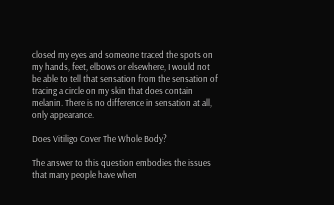closed my eyes and someone traced the spots on my hands, feet, elbows or elsewhere, I would not be able to tell that sensation from the sensation of tracing a circle on my skin that does contain melanin. There is no difference in sensation at all, only appearance.

Does Vitiligo Cover The Whole Body?

The answer to this question embodies the issues that many people have when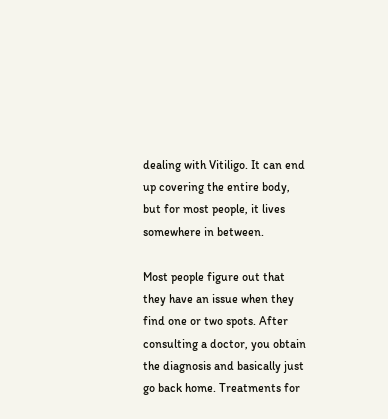dealing with Vitiligo. It can end up covering the entire body, but for most people, it lives somewhere in between.

Most people figure out that they have an issue when they find one or two spots. After consulting a doctor, you obtain the diagnosis and basically just go back home. Treatments for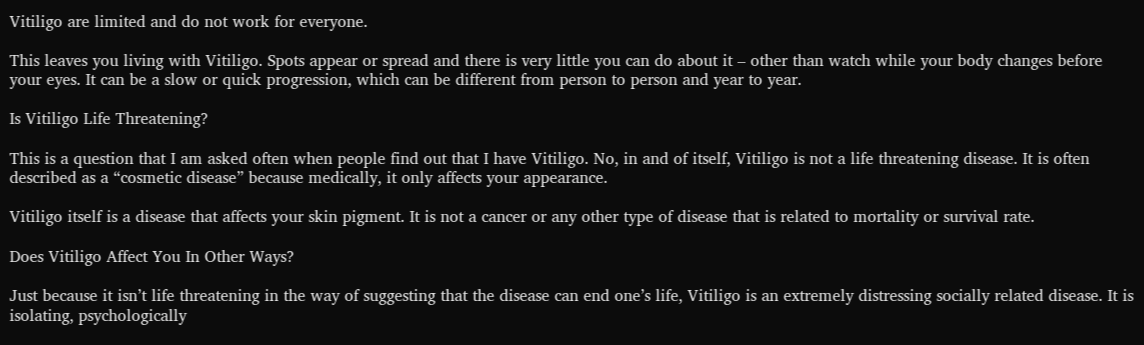Vitiligo are limited and do not work for everyone.

This leaves you living with Vitiligo. Spots appear or spread and there is very little you can do about it – other than watch while your body changes before your eyes. It can be a slow or quick progression, which can be different from person to person and year to year.

Is Vitiligo Life Threatening?

This is a question that I am asked often when people find out that I have Vitiligo. No, in and of itself, Vitiligo is not a life threatening disease. It is often described as a “cosmetic disease” because medically, it only affects your appearance.

Vitiligo itself is a disease that affects your skin pigment. It is not a cancer or any other type of disease that is related to mortality or survival rate.

Does Vitiligo Affect You In Other Ways?

Just because it isn’t life threatening in the way of suggesting that the disease can end one’s life, Vitiligo is an extremely distressing socially related disease. It is isolating, psychologically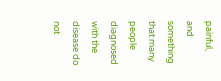painful, and something that many people diagnosed with the disease do not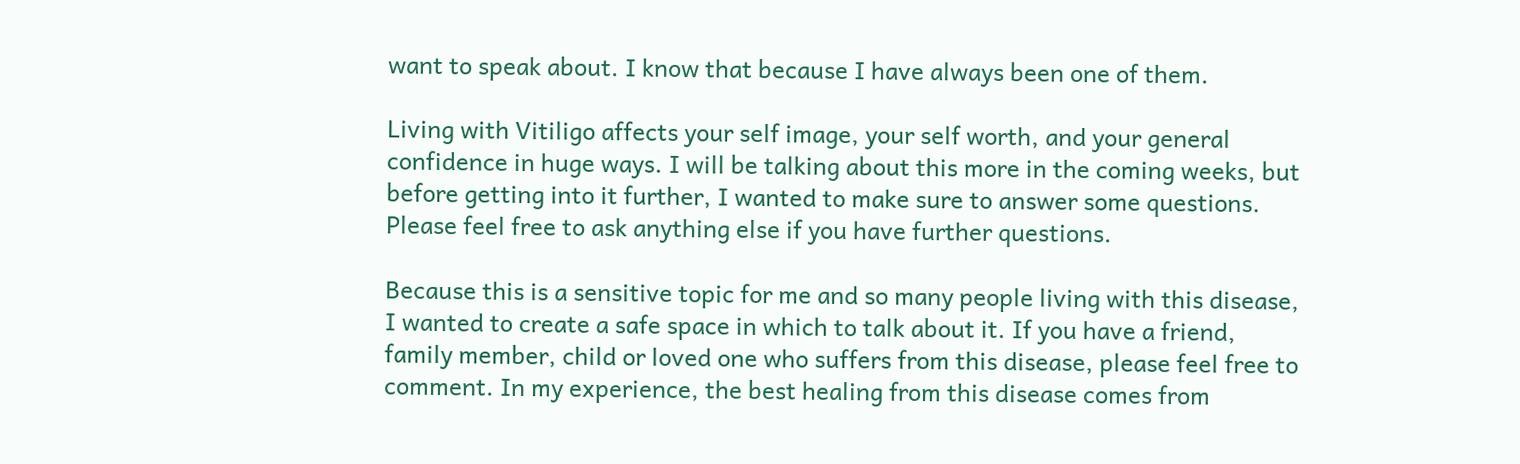want to speak about. I know that because I have always been one of them.

Living with Vitiligo affects your self image, your self worth, and your general confidence in huge ways. I will be talking about this more in the coming weeks, but before getting into it further, I wanted to make sure to answer some questions. Please feel free to ask anything else if you have further questions.

Because this is a sensitive topic for me and so many people living with this disease, I wanted to create a safe space in which to talk about it. If you have a friend, family member, child or loved one who suffers from this disease, please feel free to comment. In my experience, the best healing from this disease comes from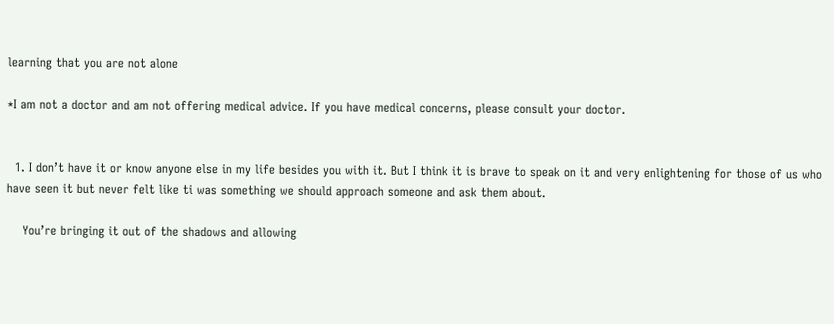learning that you are not alone

*I am not a doctor and am not offering medical advice. If you have medical concerns, please consult your doctor.


  1. I don’t have it or know anyone else in my life besides you with it. But I think it is brave to speak on it and very enlightening for those of us who have seen it but never felt like ti was something we should approach someone and ask them about.

    You’re bringing it out of the shadows and allowing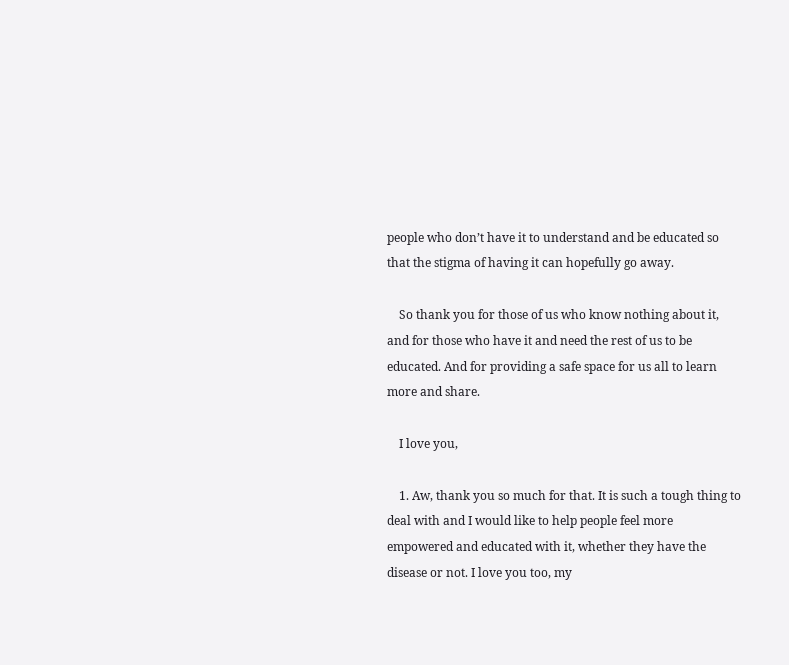people who don’t have it to understand and be educated so that the stigma of having it can hopefully go away.

    So thank you for those of us who know nothing about it, and for those who have it and need the rest of us to be educated. And for providing a safe space for us all to learn more and share.

    I love you,

    1. Aw, thank you so much for that. It is such a tough thing to deal with and I would like to help people feel more empowered and educated with it, whether they have the disease or not. I love you too, my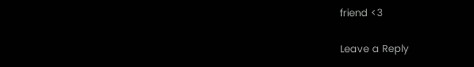friend <3

Leave a Reply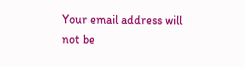Your email address will not be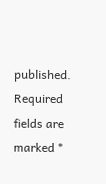published. Required fields are marked *